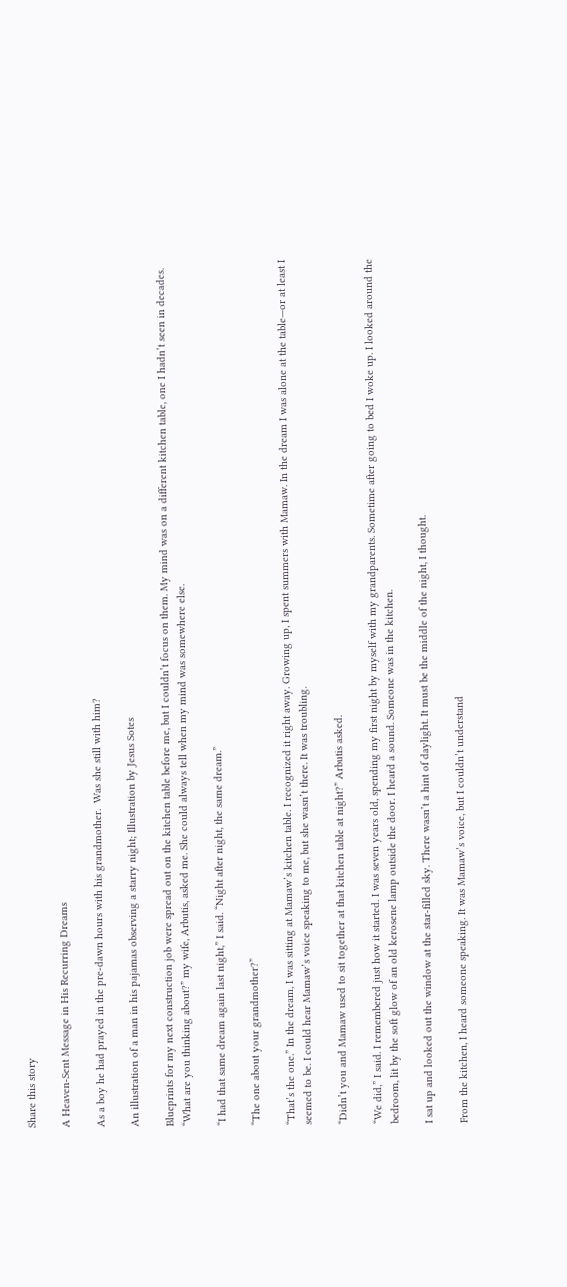Share this story

A Heaven-Sent Message in His Recurring Dreams

As a boy he had prayed in the pre-dawn hours with his grandmother.  Was she still with him?

An illustration of a man in his pajamas observing a starry night; Illustration by Jesus Sotes

Blueprints for my next construction job were spread out on the kitchen table before me, but I couldn’t focus on them. My mind was on a different kitchen table, one I hadn’t seen in decades. “What are you thinking about?” my wife, Arbutis, asked me. She could always tell when my mind was somewhere else.

“I had that same dream again last night,” I said. “Night after night, the same dream.”

“The one about your grandmother?”

“That’s the one.” In the dream, I was sitting at Mamaw’s kitchen table. I recognized it right away. Growing up, I spent summers with Mamaw. In the dream I was alone at the table—or at least I seemed to be. I could hear Mamaw’s voice speaking to me, but she wasn’t there. It was troubling.

“Didn’t you and Mamaw used to sit together at that kitchen table at night?” Arbutis asked.

“We did,” I said. I remembered just how it started. I was seven years old, spending my first night by myself with my grandparents. Sometime after going to bed I woke up. I looked around the bedroom, lit by the soft glow of an old kerosene lamp outside the door. I heard a sound. Someone was in the kitchen.

I sat up and looked out the window at the star-filled sky. There wasn’t a hint of daylight. It must be the middle of the night, I thought.

From the kitchen, I heard someone speaking. It was Mamaw’s voice, but I couldn’t understand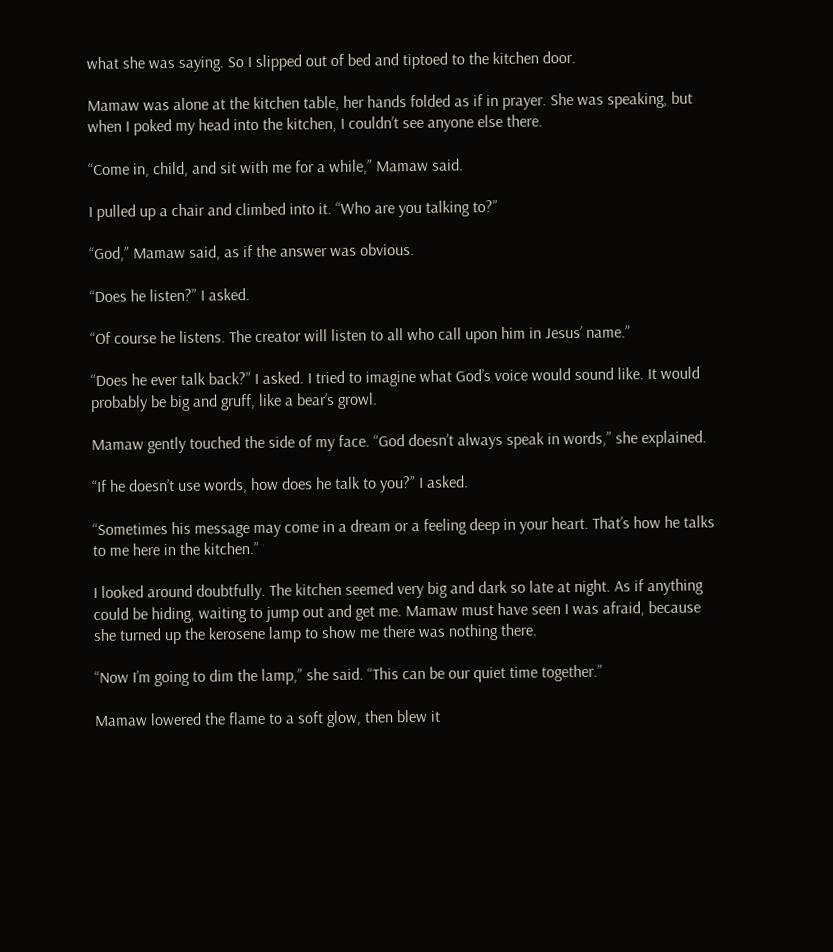what she was saying. So I slipped out of bed and tiptoed to the kitchen door.

Mamaw was alone at the kitchen table, her hands folded as if in prayer. She was speaking, but when I poked my head into the kitchen, I couldn’t see anyone else there.

“Come in, child, and sit with me for a while,” Mamaw said.

I pulled up a chair and climbed into it. “Who are you talking to?”

“God,” Mamaw said, as if the answer was obvious.

“Does he listen?” I asked.

“Of course he listens. The creator will listen to all who call upon him in Jesus’ name.”

“Does he ever talk back?” I asked. I tried to imagine what God’s voice would sound like. It would probably be big and gruff, like a bear’s growl.

Mamaw gently touched the side of my face. “God doesn’t always speak in words,” she explained.

“If he doesn’t use words, how does he talk to you?” I asked.

“Sometimes his message may come in a dream or a feeling deep in your heart. That’s how he talks to me here in the kitchen.”

I looked around doubtfully. The kitchen seemed very big and dark so late at night. As if anything could be hiding, waiting to jump out and get me. Mamaw must have seen I was afraid, because she turned up the kerosene lamp to show me there was nothing there.

“Now I’m going to dim the lamp,” she said. “This can be our quiet time together.”

Mamaw lowered the flame to a soft glow, then blew it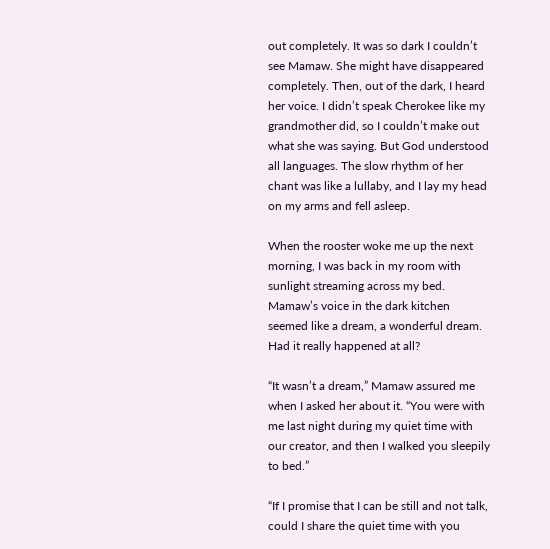out completely. It was so dark I couldn’t see Mamaw. She might have disappeared completely. Then, out of the dark, I heard her voice. I didn’t speak Cherokee like my grandmother did, so I couldn’t make out what she was saying. But God understood all languages. The slow rhythm of her chant was like a lullaby, and I lay my head on my arms and fell asleep.

When the rooster woke me up the next morning, I was back in my room with sunlight streaming across my bed. Mamaw’s voice in the dark kitchen seemed like a dream, a wonderful dream. Had it really happened at all?

“It wasn’t a dream,” Mamaw assured me when I asked her about it. “You were with me last night during my quiet time with our creator, and then I walked you sleepily to bed.”

“If I promise that I can be still and not talk, could I share the quiet time with you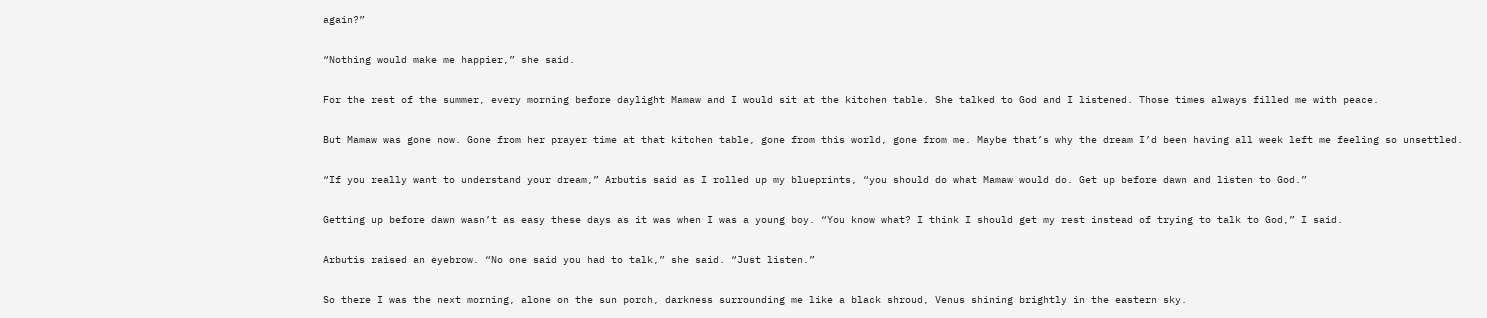again?”

“Nothing would make me happier,” she said.

For the rest of the summer, every morning before daylight Mamaw and I would sit at the kitchen table. She talked to God and I listened. Those times always filled me with peace.

But Mamaw was gone now. Gone from her prayer time at that kitchen table, gone from this world, gone from me. Maybe that’s why the dream I’d been having all week left me feeling so unsettled.

“If you really want to understand your dream,” Arbutis said as I rolled up my blueprints, “you should do what Mamaw would do. Get up before dawn and listen to God.”

Getting up before dawn wasn’t as easy these days as it was when I was a young boy. “You know what? I think I should get my rest instead of trying to talk to God,” I said.

Arbutis raised an eyebrow. “No one said you had to talk,” she said. “Just listen.”

So there I was the next morning, alone on the sun porch, darkness surrounding me like a black shroud, Venus shining brightly in the eastern sky.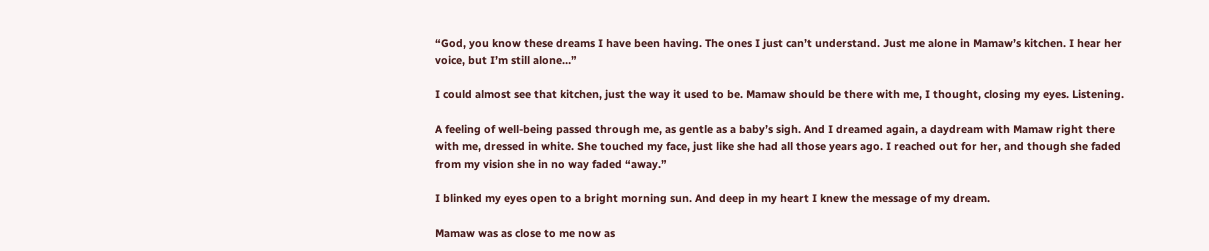“God, you know these dreams I have been having. The ones I just can’t understand. Just me alone in Mamaw’s kitchen. I hear her voice, but I’m still alone…”

I could almost see that kitchen, just the way it used to be. Mamaw should be there with me, I thought, closing my eyes. Listening.

A feeling of well-being passed through me, as gentle as a baby’s sigh. And I dreamed again, a daydream with Mamaw right there with me, dressed in white. She touched my face, just like she had all those years ago. I reached out for her, and though she faded from my vision she in no way faded “away.”

I blinked my eyes open to a bright morning sun. And deep in my heart I knew the message of my dream.

Mamaw was as close to me now as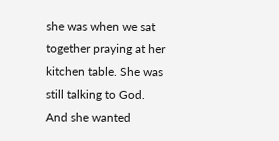she was when we sat together praying at her kitchen table. She was still talking to God. And she wanted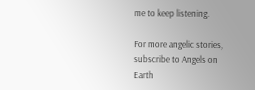me to keep listening.

For more angelic stories, subscribe to Angels on Earth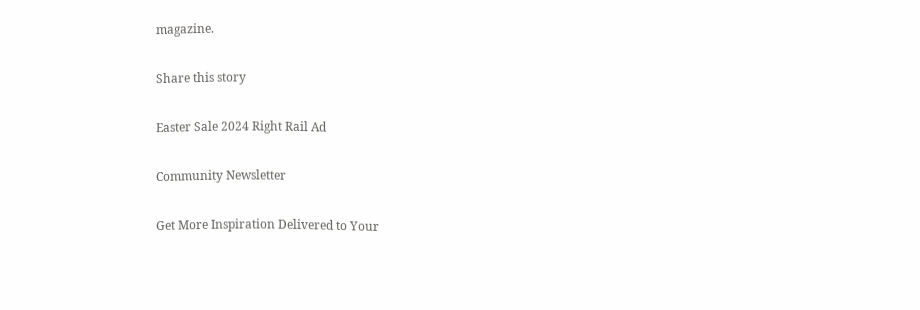magazine.

Share this story

Easter Sale 2024 Right Rail Ad

Community Newsletter

Get More Inspiration Delivered to Your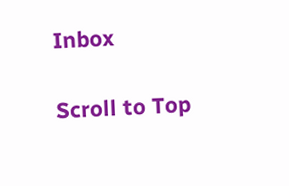Inbox

Scroll to Top